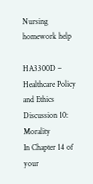Nursing homework help

HA3300D – Healthcare Policy and Ethics
Discussion 10: Morality
In Chapter 14 of your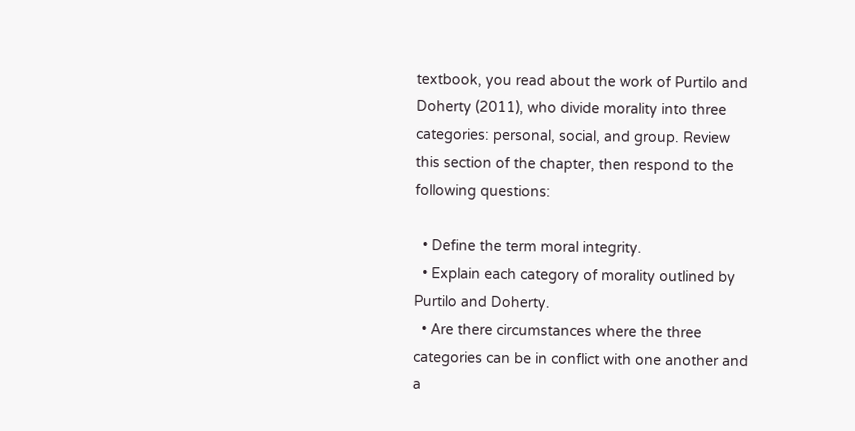textbook, you read about the work of Purtilo and Doherty (2011), who divide morality into three categories: personal, social, and group. Review this section of the chapter, then respond to the following questions:

  • Define the term moral integrity.
  • Explain each category of morality outlined by Purtilo and Doherty.
  • Are there circumstances where the three categories can be in conflict with one another and a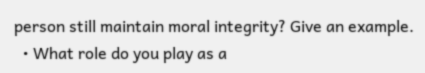person still maintain moral integrity? Give an example.
  • What role do you play as a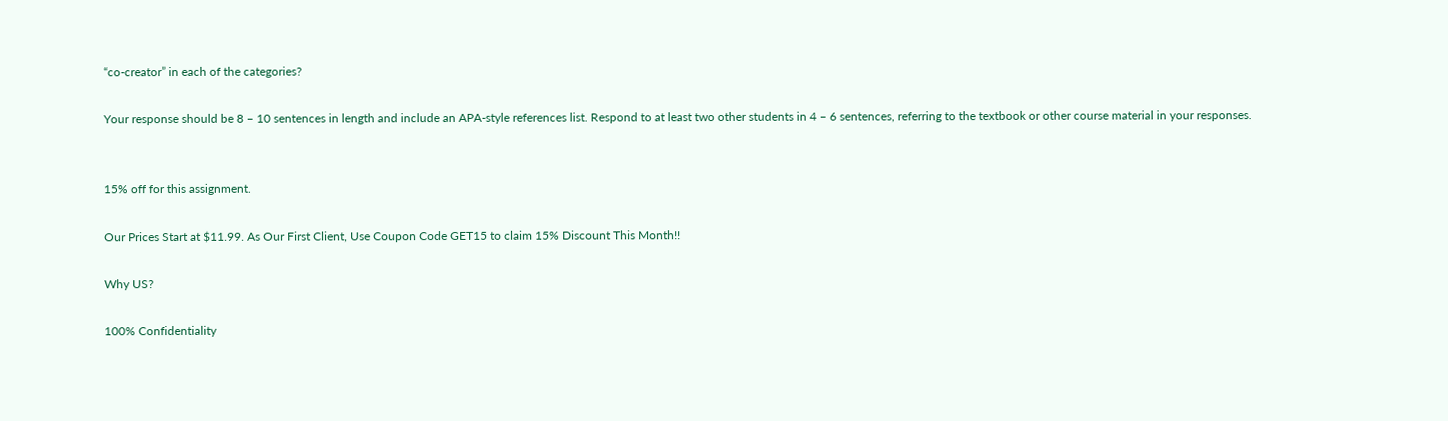“co-creator” in each of the categories?

Your response should be 8 – 10 sentences in length and include an APA-style references list. Respond to at least two other students in 4 – 6 sentences, referring to the textbook or other course material in your responses.


15% off for this assignment.

Our Prices Start at $11.99. As Our First Client, Use Coupon Code GET15 to claim 15% Discount This Month!!

Why US?

100% Confidentiality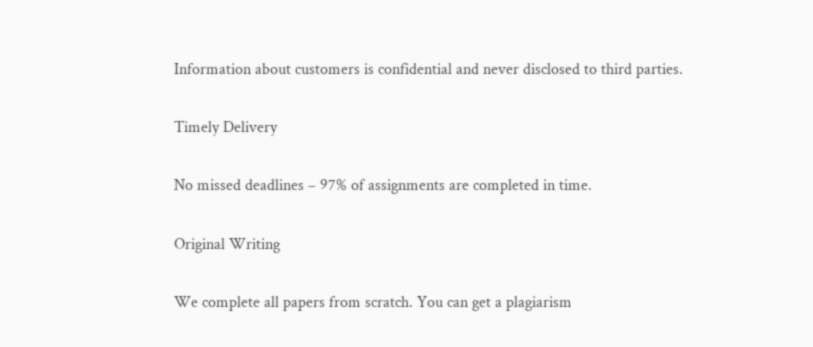Information about customers is confidential and never disclosed to third parties.

Timely Delivery

No missed deadlines – 97% of assignments are completed in time.

Original Writing

We complete all papers from scratch. You can get a plagiarism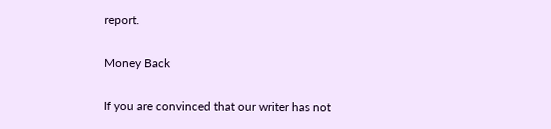report.

Money Back

If you are convinced that our writer has not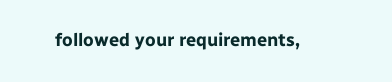followed your requirements,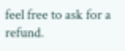feel free to ask for a refund.